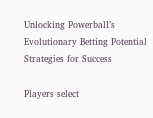Unlocking Powerball’s Evolutionary Betting Potential Strategies for Success

Players select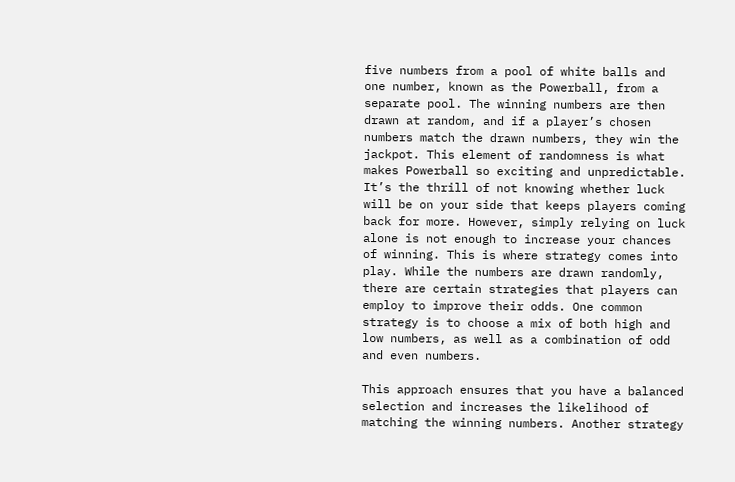five numbers from a pool of white balls and one number, known as the Powerball, from a separate pool. The winning numbers are then drawn at random, and if a player’s chosen numbers match the drawn numbers, they win the jackpot. This element of randomness is what makes Powerball so exciting and unpredictable. It’s the thrill of not knowing whether luck will be on your side that keeps players coming back for more. However, simply relying on luck alone is not enough to increase your chances of winning. This is where strategy comes into play. While the numbers are drawn randomly, there are certain strategies that players can employ to improve their odds. One common strategy is to choose a mix of both high and low numbers, as well as a combination of odd and even numbers.

This approach ensures that you have a balanced selection and increases the likelihood of matching the winning numbers. Another strategy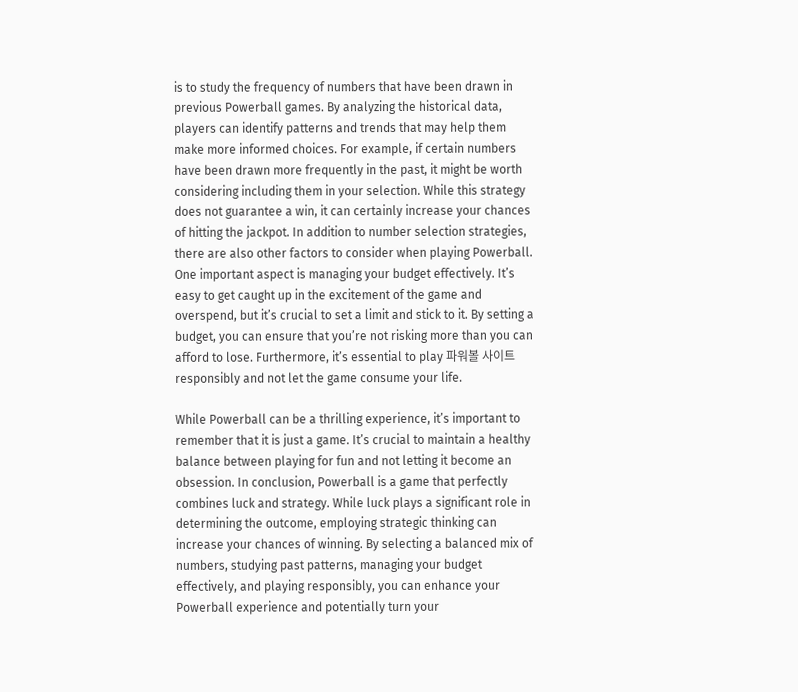is to study the frequency of numbers that have been drawn in previous Powerball games. By analyzing the historical data, players can identify patterns and trends that may help them make more informed choices. For example, if certain numbers have been drawn more frequently in the past, it might be worth considering including them in your selection. While this strategy does not guarantee a win, it can certainly increase your chances of hitting the jackpot. In addition to number selection strategies, there are also other factors to consider when playing Powerball. One important aspect is managing your budget effectively. It’s easy to get caught up in the excitement of the game and overspend, but it’s crucial to set a limit and stick to it. By setting a budget, you can ensure that you’re not risking more than you can afford to lose. Furthermore, it’s essential to play 파워볼 사이트 responsibly and not let the game consume your life.

While Powerball can be a thrilling experience, it’s important to remember that it is just a game. It’s crucial to maintain a healthy balance between playing for fun and not letting it become an obsession. In conclusion, Powerball is a game that perfectly combines luck and strategy. While luck plays a significant role in determining the outcome, employing strategic thinking can increase your chances of winning. By selecting a balanced mix of numbers, studying past patterns, managing your budget effectively, and playing responsibly, you can enhance your Powerball experience and potentially turn your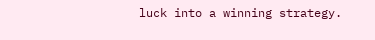luck into a winning strategy.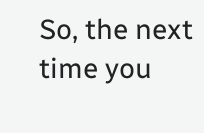So, the next time you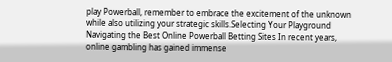play Powerball, remember to embrace the excitement of the unknown while also utilizing your strategic skills.Selecting Your Playground Navigating the Best Online Powerball Betting Sites In recent years, online gambling has gained immense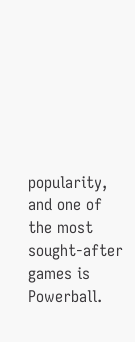popularity, and one of the most sought-after games is Powerball.